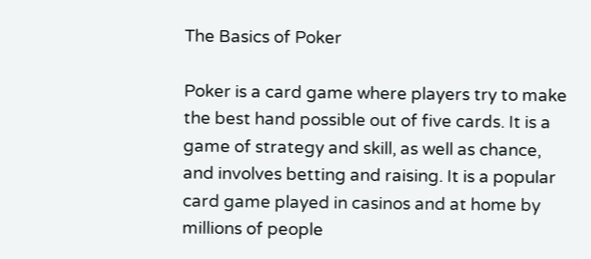The Basics of Poker

Poker is a card game where players try to make the best hand possible out of five cards. It is a game of strategy and skill, as well as chance, and involves betting and raising. It is a popular card game played in casinos and at home by millions of people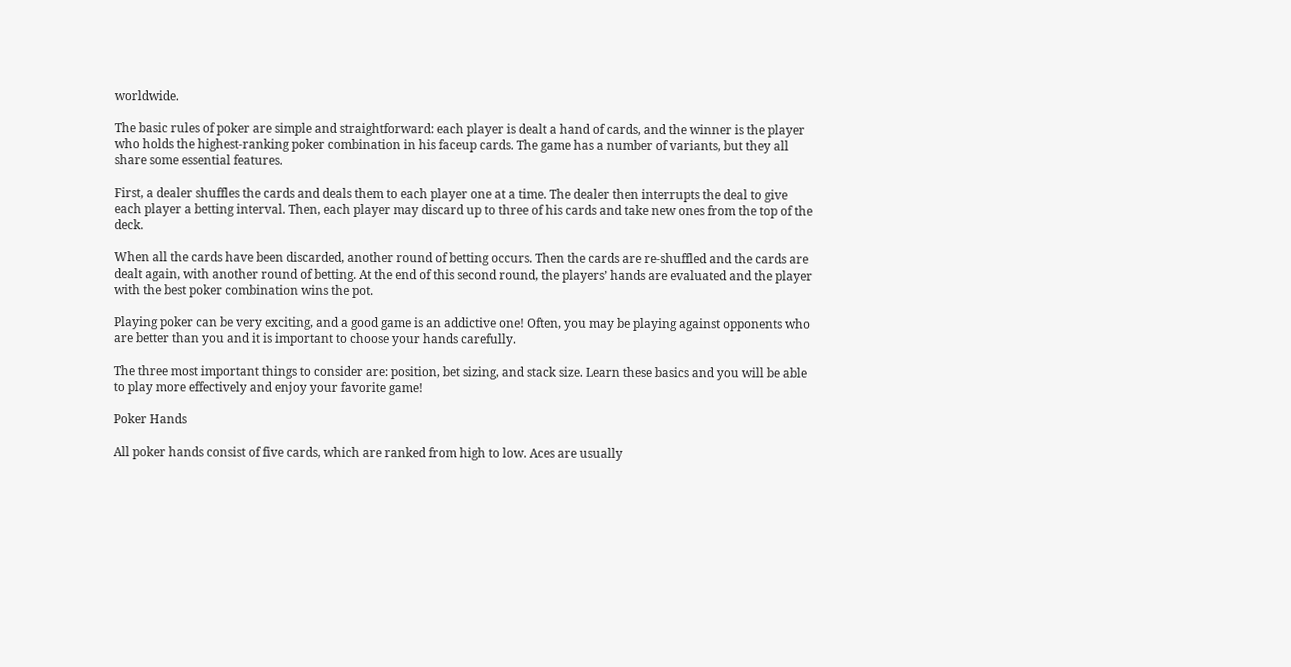worldwide.

The basic rules of poker are simple and straightforward: each player is dealt a hand of cards, and the winner is the player who holds the highest-ranking poker combination in his faceup cards. The game has a number of variants, but they all share some essential features.

First, a dealer shuffles the cards and deals them to each player one at a time. The dealer then interrupts the deal to give each player a betting interval. Then, each player may discard up to three of his cards and take new ones from the top of the deck.

When all the cards have been discarded, another round of betting occurs. Then the cards are re-shuffled and the cards are dealt again, with another round of betting. At the end of this second round, the players’ hands are evaluated and the player with the best poker combination wins the pot.

Playing poker can be very exciting, and a good game is an addictive one! Often, you may be playing against opponents who are better than you and it is important to choose your hands carefully.

The three most important things to consider are: position, bet sizing, and stack size. Learn these basics and you will be able to play more effectively and enjoy your favorite game!

Poker Hands

All poker hands consist of five cards, which are ranked from high to low. Aces are usually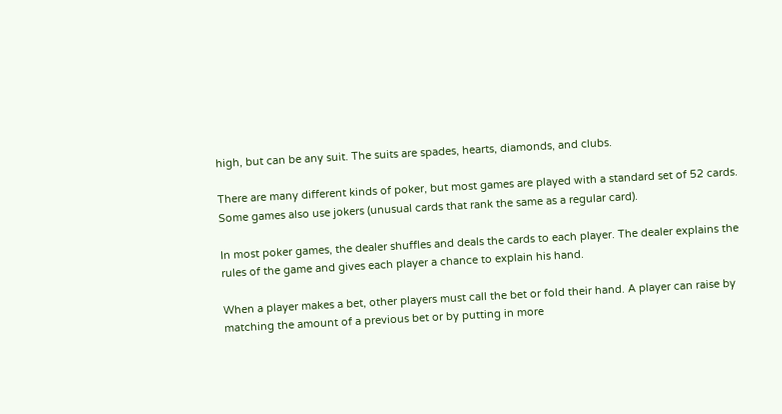high, but can be any suit. The suits are spades, hearts, diamonds, and clubs.

There are many different kinds of poker, but most games are played with a standard set of 52 cards. Some games also use jokers (unusual cards that rank the same as a regular card).

In most poker games, the dealer shuffles and deals the cards to each player. The dealer explains the rules of the game and gives each player a chance to explain his hand.

When a player makes a bet, other players must call the bet or fold their hand. A player can raise by matching the amount of a previous bet or by putting in more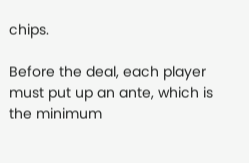chips.

Before the deal, each player must put up an ante, which is the minimum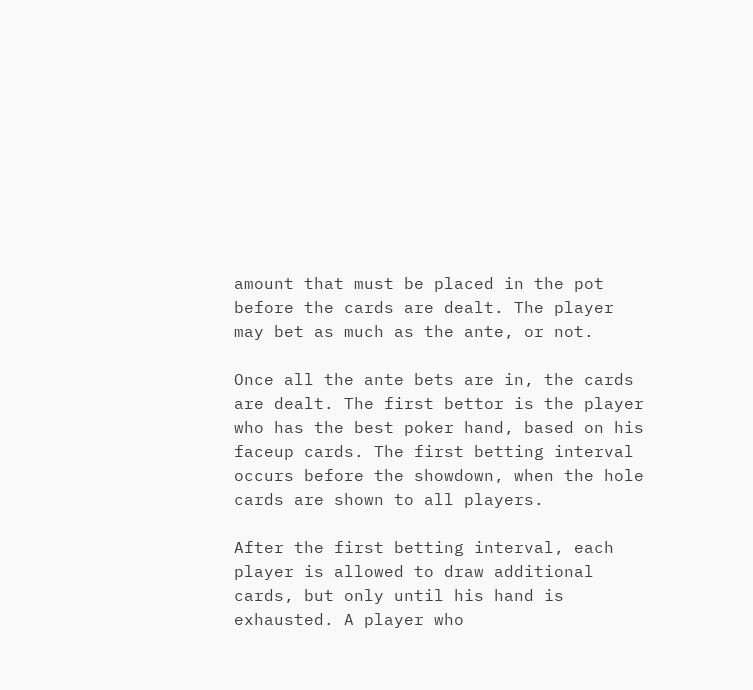amount that must be placed in the pot before the cards are dealt. The player may bet as much as the ante, or not.

Once all the ante bets are in, the cards are dealt. The first bettor is the player who has the best poker hand, based on his faceup cards. The first betting interval occurs before the showdown, when the hole cards are shown to all players.

After the first betting interval, each player is allowed to draw additional cards, but only until his hand is exhausted. A player who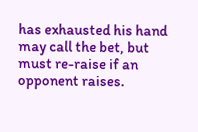has exhausted his hand may call the bet, but must re-raise if an opponent raises.